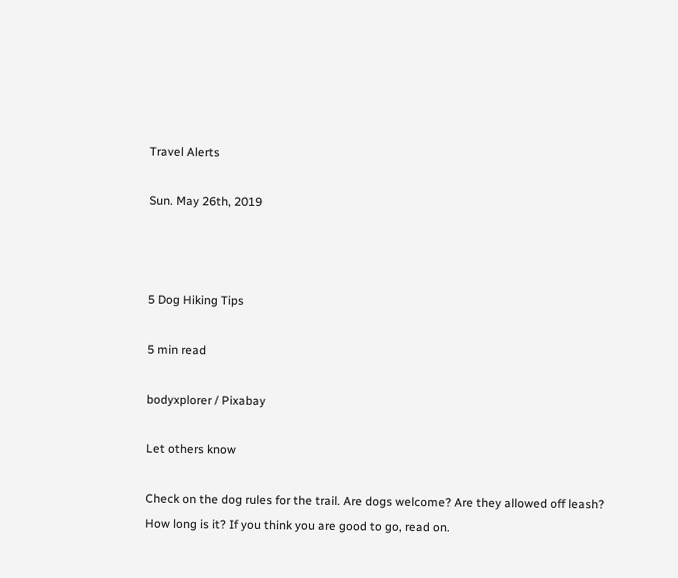Travel Alerts

Sun. May 26th, 2019



5 Dog Hiking Tips

5 min read

bodyxplorer / Pixabay

Let others know

Check on the dog rules for the trail. Are dogs welcome? Are they allowed off leash? How long is it? If you think you are good to go, read on.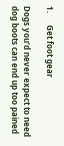1.      Get foot gear

Dogs you’d never expect to need dog boots can end up too pained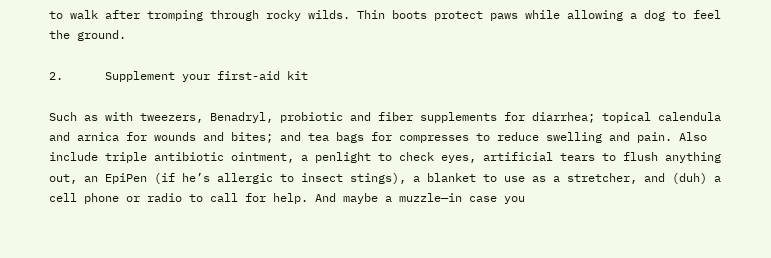to walk after tromping through rocky wilds. Thin boots protect paws while allowing a dog to feel the ground.

2.      Supplement your first-aid kit

Such as with tweezers, Benadryl, probiotic and fiber supplements for diarrhea; topical calendula and arnica for wounds and bites; and tea bags for compresses to reduce swelling and pain. Also include triple antibiotic ointment, a penlight to check eyes, artificial tears to flush anything out, an EpiPen (if he’s allergic to insect stings), a blanket to use as a stretcher, and (duh) a cell phone or radio to call for help. And maybe a muzzle—in case you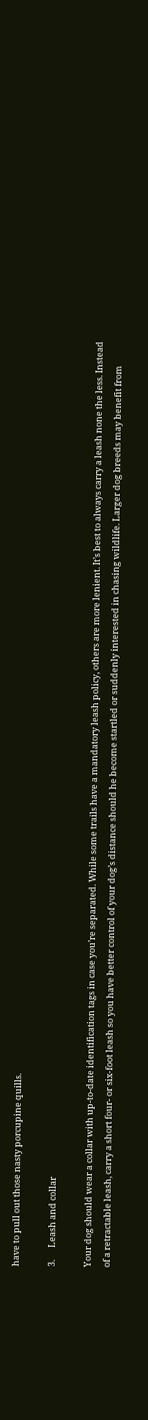have to pull out those nasty porcupine quills.

3.      Leash and collar

Your dog should wear a collar with up-to-date identification tags in case you’re separated. While some trails have a mandatory leash policy, others are more lenient. It’s best to always carry a leash none the less. Instead of a retractable leash, carry a short four- or six-foot leash so you have better control of your dog’s distance should he become startled or suddenly interested in chasing wildlife. Larger dog breeds may benefit from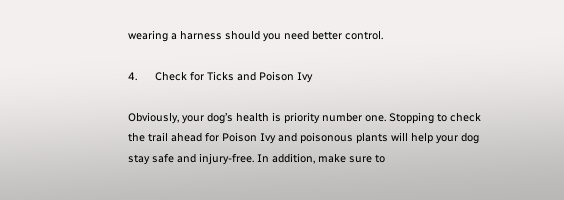wearing a harness should you need better control.

4.      Check for Ticks and Poison Ivy

Obviously, your dog’s health is priority number one. Stopping to check the trail ahead for Poison Ivy and poisonous plants will help your dog stay safe and injury-free. In addition, make sure to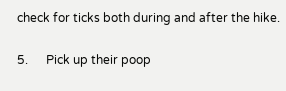check for ticks both during and after the hike.

5.      Pick up their poop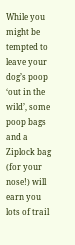While you might be tempted to leave your dog’s poop ‘out in the wild’, some poop bags and a Ziplock bag (for your nose!) will earn you lots of trail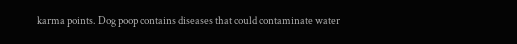karma points. Dog poop contains diseases that could contaminate water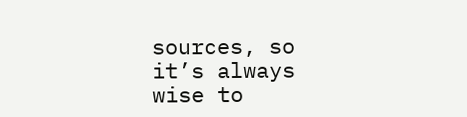sources, so it’s always wise to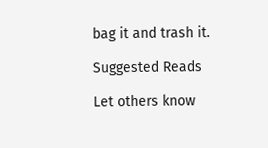bag it and trash it.

Suggested Reads

Let others know